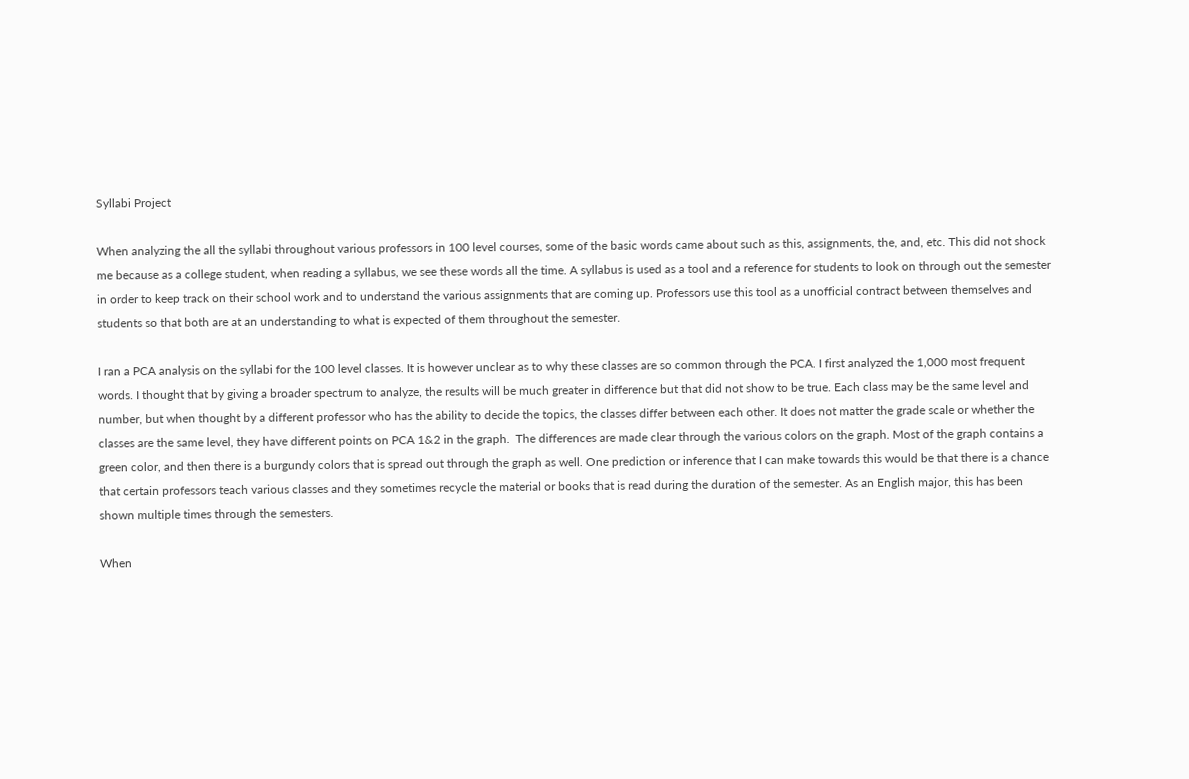Syllabi Project

When analyzing the all the syllabi throughout various professors in 100 level courses, some of the basic words came about such as this, assignments, the, and, etc. This did not shock me because as a college student, when reading a syllabus, we see these words all the time. A syllabus is used as a tool and a reference for students to look on through out the semester in order to keep track on their school work and to understand the various assignments that are coming up. Professors use this tool as a unofficial contract between themselves and students so that both are at an understanding to what is expected of them throughout the semester.

I ran a PCA analysis on the syllabi for the 100 level classes. It is however unclear as to why these classes are so common through the PCA. I first analyzed the 1,000 most frequent words. I thought that by giving a broader spectrum to analyze, the results will be much greater in difference but that did not show to be true. Each class may be the same level and number, but when thought by a different professor who has the ability to decide the topics, the classes differ between each other. It does not matter the grade scale or whether the classes are the same level, they have different points on PCA 1&2 in the graph.  The differences are made clear through the various colors on the graph. Most of the graph contains a green color, and then there is a burgundy colors that is spread out through the graph as well. One prediction or inference that I can make towards this would be that there is a chance that certain professors teach various classes and they sometimes recycle the material or books that is read during the duration of the semester. As an English major, this has been shown multiple times through the semesters.

When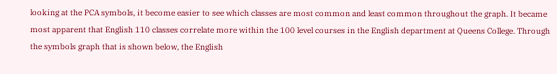looking at the PCA symbols, it become easier to see which classes are most common and least common throughout the graph. It became most apparent that English 110 classes correlate more within the 100 level courses in the English department at Queens College. Through the symbols graph that is shown below, the English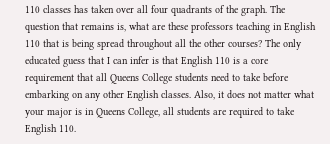110 classes has taken over all four quadrants of the graph. The question that remains is, what are these professors teaching in English 110 that is being spread throughout all the other courses? The only educated guess that I can infer is that English 110 is a core requirement that all Queens College students need to take before embarking on any other English classes. Also, it does not matter what your major is in Queens College, all students are required to take English 110.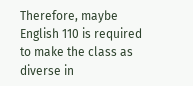Therefore, maybe English 110 is required to make the class as diverse in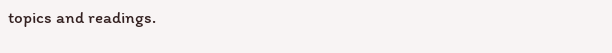topics and readings.